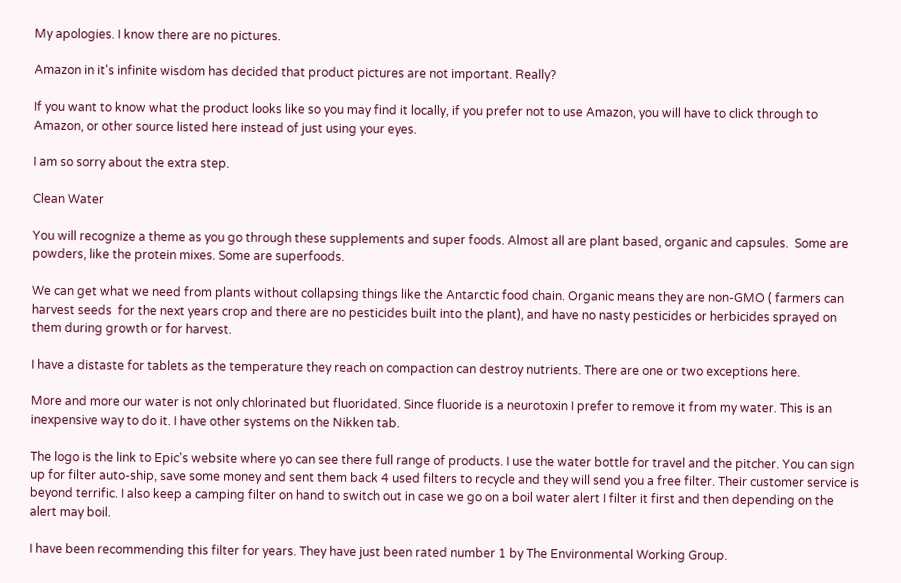My apologies. I know there are no pictures.

Amazon in it's infinite wisdom has decided that product pictures are not important. Really?

If you want to know what the product looks like so you may find it locally, if you prefer not to use Amazon, you will have to click through to Amazon, or other source listed here instead of just using your eyes.

I am so sorry about the extra step.

Clean Water

You will recognize a theme as you go through these supplements and super foods. Almost all are plant based, organic and capsules.  Some are powders, like the protein mixes. Some are superfoods.

We can get what we need from plants without collapsing things like the Antarctic food chain. Organic means they are non-GMO ( farmers can harvest seeds  for the next years crop and there are no pesticides built into the plant), and have no nasty pesticides or herbicides sprayed on them during growth or for harvest.

I have a distaste for tablets as the temperature they reach on compaction can destroy nutrients. There are one or two exceptions here.

More and more our water is not only chlorinated but fluoridated. Since fluoride is a neurotoxin I prefer to remove it from my water. This is an inexpensive way to do it. I have other systems on the Nikken tab.

The logo is the link to Epic's website where yo can see there full range of products. I use the water bottle for travel and the pitcher. You can sign up for filter auto-ship, save some money and sent them back 4 used filters to recycle and they will send you a free filter. Their customer service is beyond terrific. I also keep a camping filter on hand to switch out in case we go on a boil water alert I filter it first and then depending on the alert may boil.

I have been recommending this filter for years. They have just been rated number 1 by The Environmental Working Group.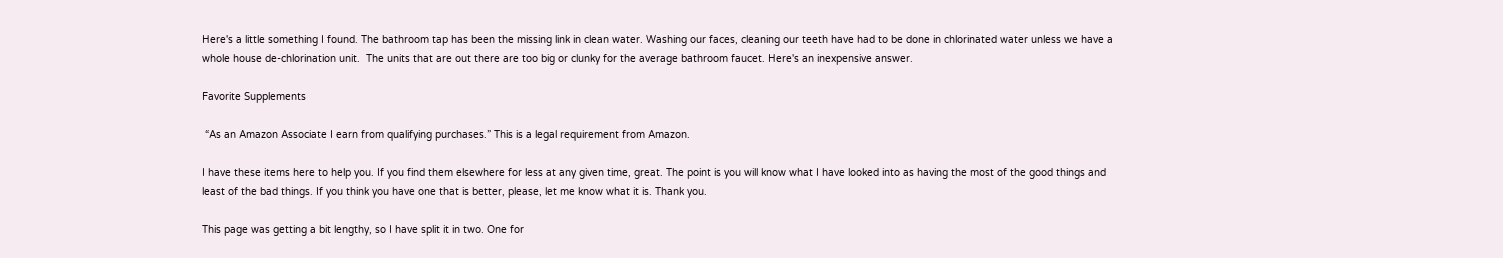Here's a little something I found. The bathroom tap has been the missing link in clean water. Washing our faces, cleaning our teeth have had to be done in chlorinated water unless we have a whole house de-chlorination unit.  The units that are out there are too big or clunky for the average bathroom faucet. Here's an inexpensive answer.

Favorite Supplements

 “As an Amazon Associate I earn from qualifying purchases.” This is a legal requirement from Amazon.

I have these items here to help you. If you find them elsewhere for less at any given time, great. The point is you will know what I have looked into as having the most of the good things and least of the bad things. If you think you have one that is better, please, let me know what it is. Thank you.

This page was getting a bit lengthy, so I have split it in two. One for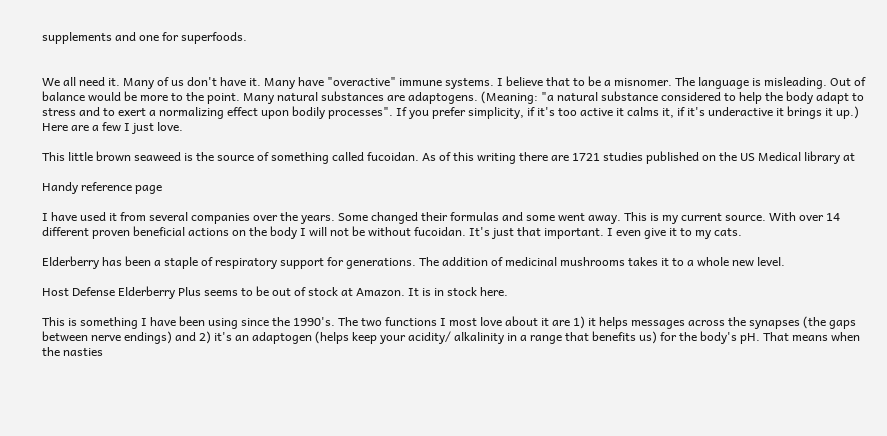supplements and one for superfoods.


We all need it. Many of us don't have it. Many have "overactive" immune systems. I believe that to be a misnomer. The language is misleading. Out of balance would be more to the point. Many natural substances are adaptogens. (Meaning: "a natural substance considered to help the body adapt to stress and to exert a normalizing effect upon bodily processes". If you prefer simplicity, if it's too active it calms it, if it's underactive it brings it up.) Here are a few I just love.

This little brown seaweed is the source of something called fucoidan. As of this writing there are 1721 studies published on the US Medical library at

Handy reference page

I have used it from several companies over the years. Some changed their formulas and some went away. This is my current source. With over 14 different proven beneficial actions on the body I will not be without fucoidan. It's just that important. I even give it to my cats.

Elderberry has been a staple of respiratory support for generations. The addition of medicinal mushrooms takes it to a whole new level.

Host Defense Elderberry Plus seems to be out of stock at Amazon. It is in stock here.

This is something I have been using since the 1990's. The two functions I most love about it are 1) it helps messages across the synapses (the gaps between nerve endings) and 2) it's an adaptogen (helps keep your acidity/ alkalinity in a range that benefits us) for the body's pH. That means when the nasties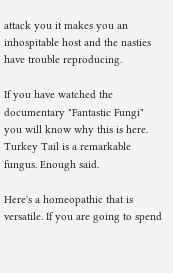attack you it makes you an inhospitable host and the nasties have trouble reproducing.

If you have watched the documentary "Fantastic Fungi" you will know why this is here.  Turkey Tail is a remarkable fungus. Enough said.

Here's a homeopathic that is versatile. If you are going to spend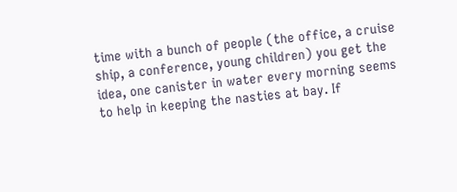time with a bunch of people (the office, a cruise ship, a conference, young children) you get the idea, one canister in water every morning seems to help in keeping the nasties at bay. If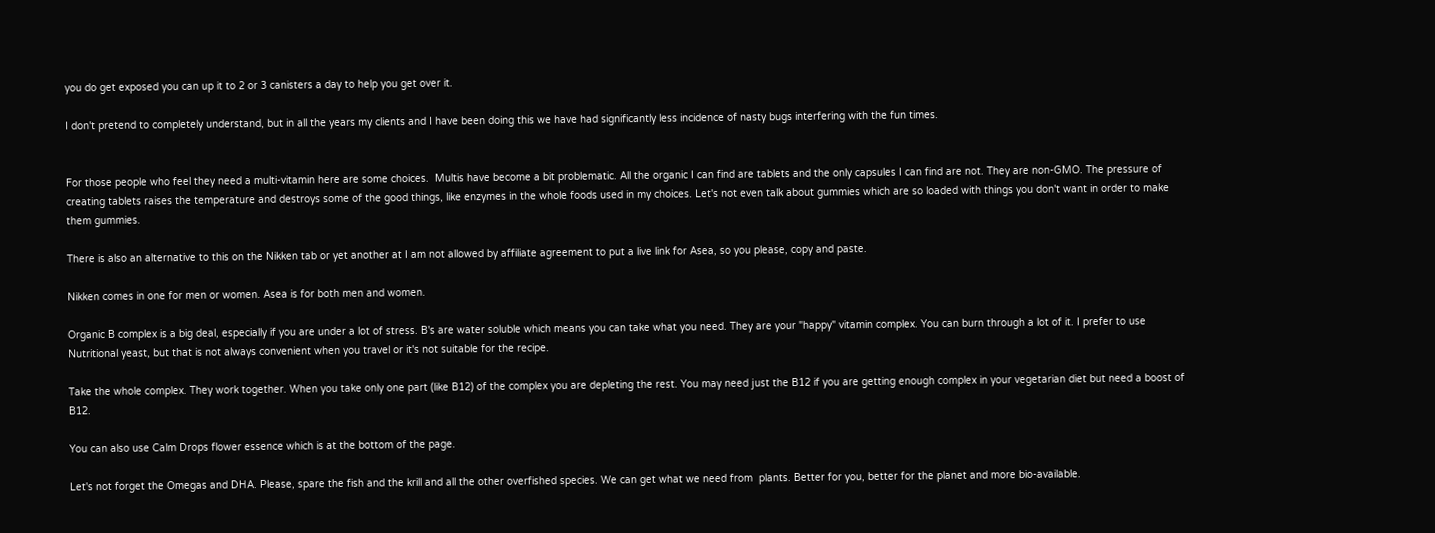you do get exposed you can up it to 2 or 3 canisters a day to help you get over it.

I don't pretend to completely understand, but in all the years my clients and I have been doing this we have had significantly less incidence of nasty bugs interfering with the fun times.


For those people who feel they need a multi-vitamin here are some choices.  Multis have become a bit problematic. All the organic I can find are tablets and the only capsules I can find are not. They are non-GMO. The pressure of creating tablets raises the temperature and destroys some of the good things, like enzymes in the whole foods used in my choices. Let's not even talk about gummies which are so loaded with things you don't want in order to make them gummies.

There is also an alternative to this on the Nikken tab or yet another at I am not allowed by affiliate agreement to put a live link for Asea, so you please, copy and paste.

Nikken comes in one for men or women. Asea is for both men and women.

Organic B complex is a big deal, especially if you are under a lot of stress. B's are water soluble which means you can take what you need. They are your "happy" vitamin complex. You can burn through a lot of it. I prefer to use Nutritional yeast, but that is not always convenient when you travel or it's not suitable for the recipe.

Take the whole complex. They work together. When you take only one part (like B12) of the complex you are depleting the rest. You may need just the B12 if you are getting enough complex in your vegetarian diet but need a boost of B12.

You can also use Calm Drops flower essence which is at the bottom of the page.

Let's not forget the Omegas and DHA. Please, spare the fish and the krill and all the other overfished species. We can get what we need from  plants. Better for you, better for the planet and more bio-available.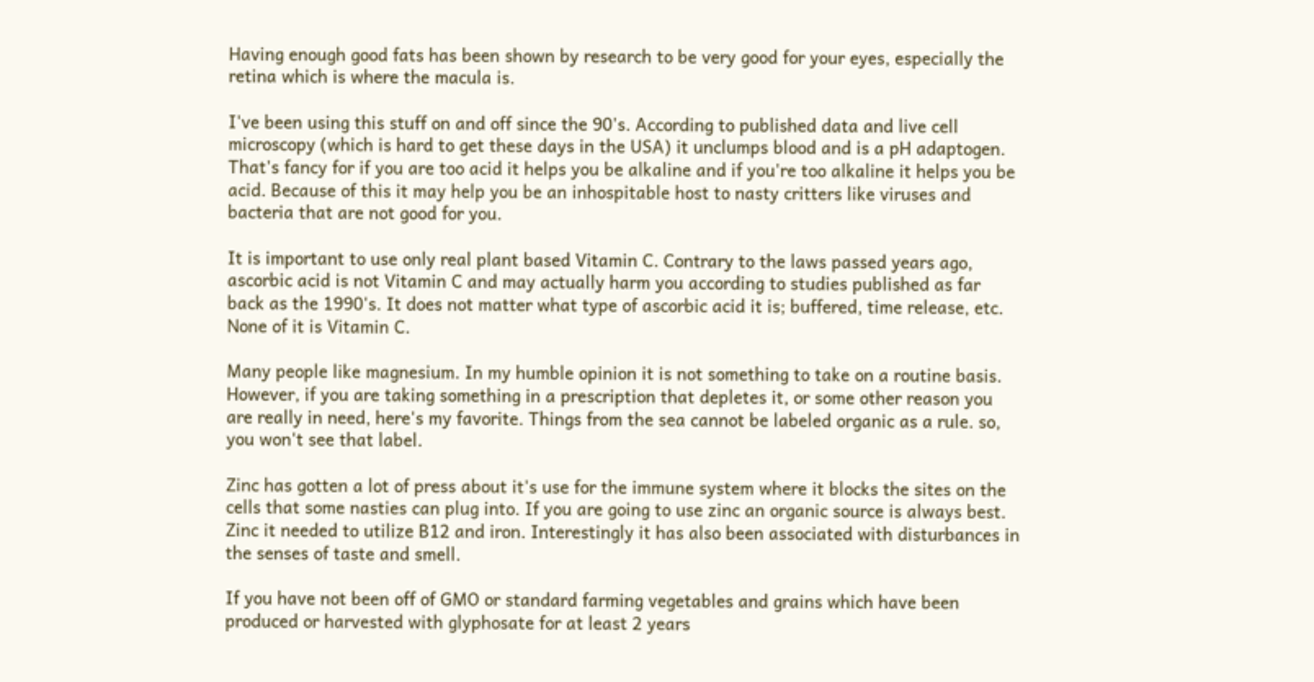Having enough good fats has been shown by research to be very good for your eyes, especially the retina which is where the macula is.

I've been using this stuff on and off since the 90's. According to published data and live cell microscopy (which is hard to get these days in the USA) it unclumps blood and is a pH adaptogen. That's fancy for if you are too acid it helps you be alkaline and if you're too alkaline it helps you be acid. Because of this it may help you be an inhospitable host to nasty critters like viruses and bacteria that are not good for you.

It is important to use only real plant based Vitamin C. Contrary to the laws passed years ago, ascorbic acid is not Vitamin C and may actually harm you according to studies published as far back as the 1990's. It does not matter what type of ascorbic acid it is; buffered, time release, etc. None of it is Vitamin C.

Many people like magnesium. In my humble opinion it is not something to take on a routine basis. However, if you are taking something in a prescription that depletes it, or some other reason you are really in need, here's my favorite. Things from the sea cannot be labeled organic as a rule. so, you won't see that label.

Zinc has gotten a lot of press about it's use for the immune system where it blocks the sites on the cells that some nasties can plug into. If you are going to use zinc an organic source is always best. Zinc it needed to utilize B12 and iron. Interestingly it has also been associated with disturbances in the senses of taste and smell.

If you have not been off of GMO or standard farming vegetables and grains which have been produced or harvested with glyphosate for at least 2 years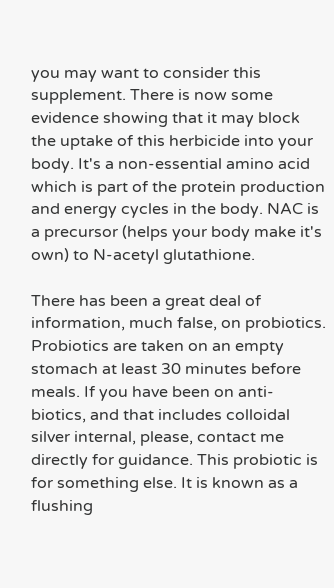you may want to consider this supplement. There is now some evidence showing that it may block the uptake of this herbicide into your body. It's a non-essential amino acid which is part of the protein production and energy cycles in the body. NAC is  a precursor (helps your body make it's own) to N-acetyl glutathione.

There has been a great deal of information, much false, on probiotics. Probiotics are taken on an empty stomach at least 30 minutes before meals. If you have been on anti-biotics, and that includes colloidal silver internal, please, contact me directly for guidance. This probiotic is for something else. It is known as a flushing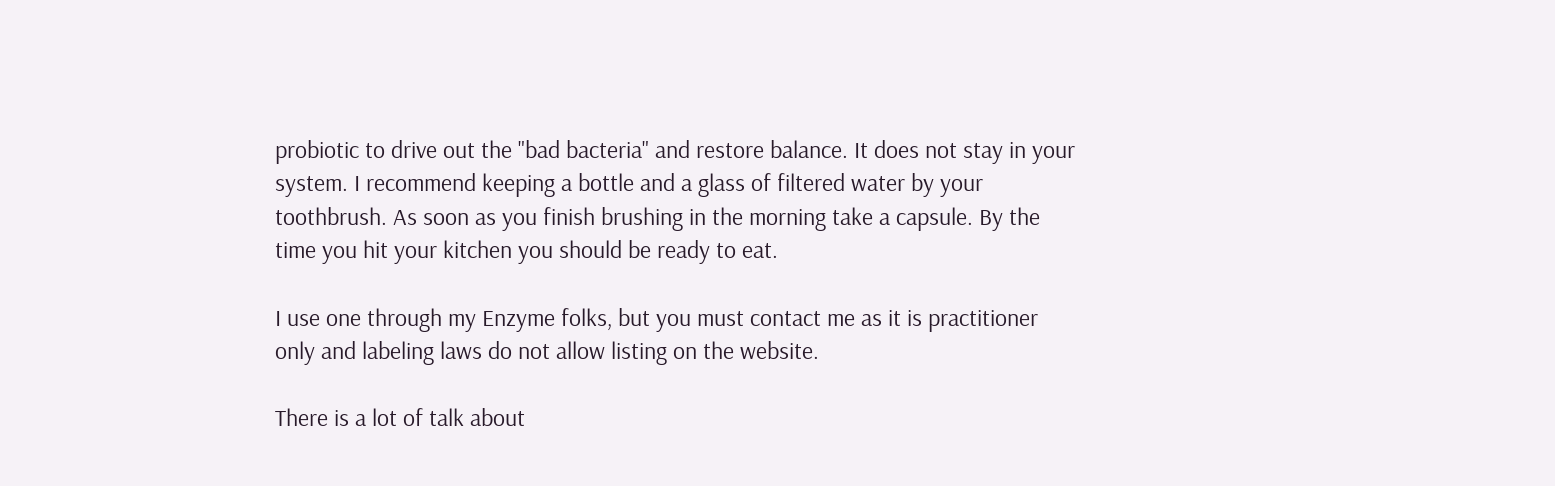probiotic to drive out the "bad bacteria" and restore balance. It does not stay in your system. I recommend keeping a bottle and a glass of filtered water by your toothbrush. As soon as you finish brushing in the morning take a capsule. By the time you hit your kitchen you should be ready to eat.

I use one through my Enzyme folks, but you must contact me as it is practitioner only and labeling laws do not allow listing on the website.

There is a lot of talk about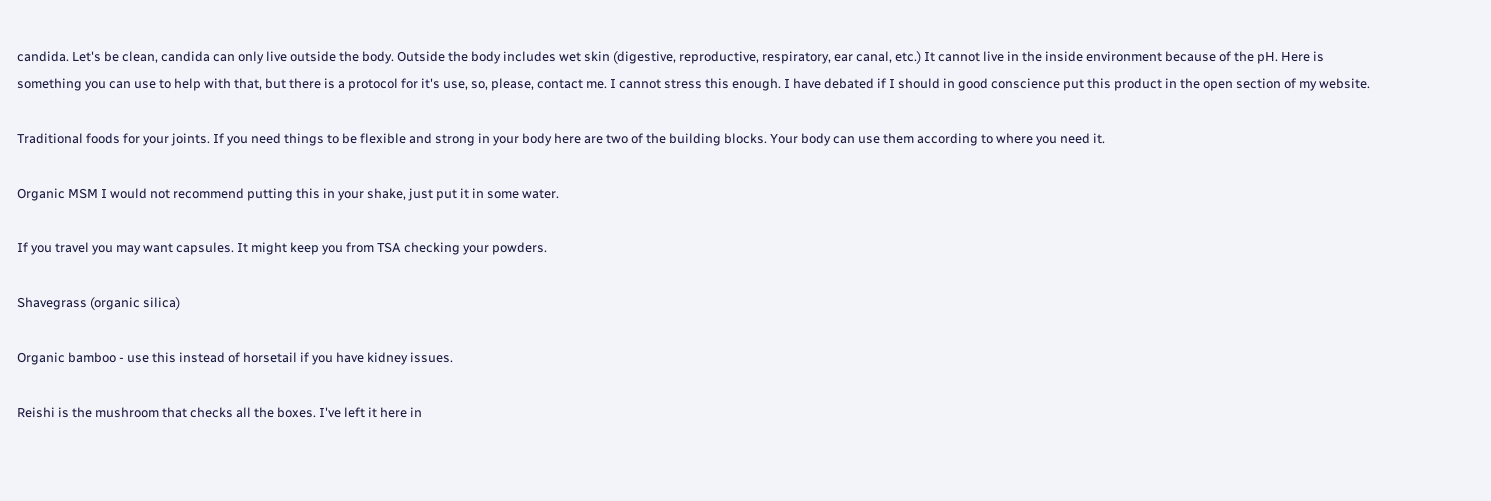candida. Let's be clean, candida can only live outside the body. Outside the body includes wet skin (digestive, reproductive, respiratory, ear canal, etc.) It cannot live in the inside environment because of the pH. Here is something you can use to help with that, but there is a protocol for it's use, so, please, contact me. I cannot stress this enough. I have debated if I should in good conscience put this product in the open section of my website.

Traditional foods for your joints. If you need things to be flexible and strong in your body here are two of the building blocks. Your body can use them according to where you need it.

Organic MSM I would not recommend putting this in your shake, just put it in some water.

If you travel you may want capsules. It might keep you from TSA checking your powders.

Shavegrass (organic silica)

Organic bamboo - use this instead of horsetail if you have kidney issues.

Reishi is the mushroom that checks all the boxes. I've left it here in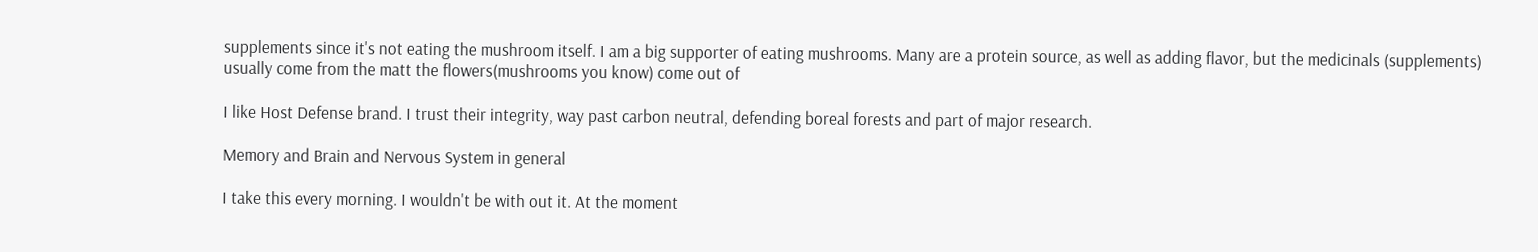supplements since it's not eating the mushroom itself. I am a big supporter of eating mushrooms. Many are a protein source, as well as adding flavor, but the medicinals (supplements) usually come from the matt the flowers(mushrooms you know) come out of

I like Host Defense brand. I trust their integrity, way past carbon neutral, defending boreal forests and part of major research.

Memory and Brain and Nervous System in general

I take this every morning. I wouldn't be with out it. At the moment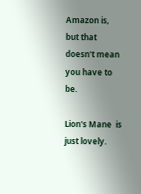Amazon is, but that doesn't mean you have to be.

Lion's Mane  is just lovely.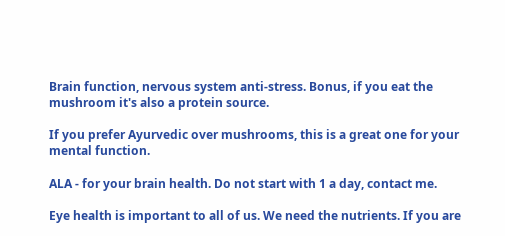Brain function, nervous system anti-stress. Bonus, if you eat the mushroom it's also a protein source.

If you prefer Ayurvedic over mushrooms, this is a great one for your mental function.

ALA - for your brain health. Do not start with 1 a day, contact me.

Eye health is important to all of us. We need the nutrients. If you are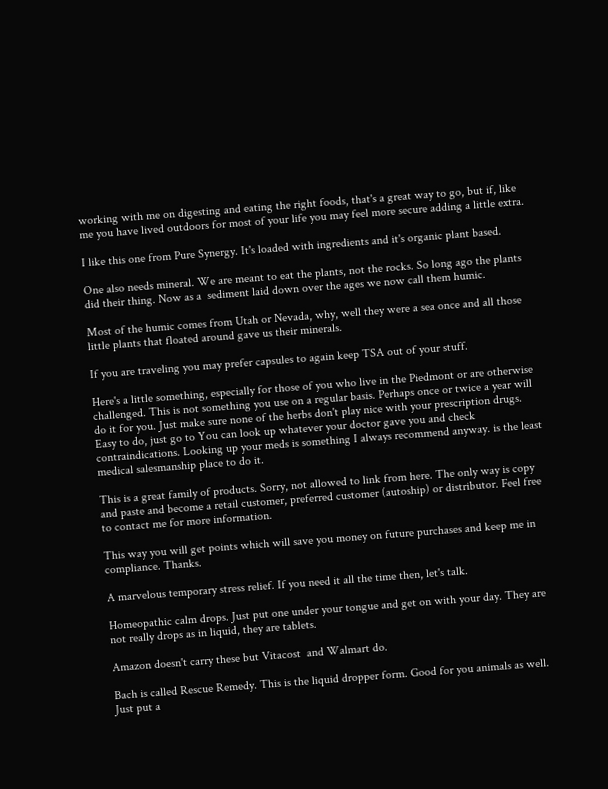working with me on digesting and eating the right foods, that's a great way to go, but if, like me you have lived outdoors for most of your life you may feel more secure adding a little extra.

I like this one from Pure Synergy. It's loaded with ingredients and it's organic plant based.

One also needs mineral. We are meant to eat the plants, not the rocks. So long ago the plants did their thing. Now as a  sediment laid down over the ages we now call them humic.

Most of the humic comes from Utah or Nevada, why, well they were a sea once and all those little plants that floated around gave us their minerals.

If you are traveling you may prefer capsules to again keep TSA out of your stuff.

Here's a little something, especially for those of you who live in the Piedmont or are otherwise challenged. This is not something you use on a regular basis. Perhaps once or twice a year will do it for you. Just make sure none of the herbs don't play nice with your prescription drugs. Easy to do, just go to You can look up whatever your doctor gave you and check contraindications. Looking up your meds is something I always recommend anyway. is the least medical salesmanship place to do it.

This is a great family of products. Sorry, not allowed to link from here. The only way is copy and paste and become a retail customer, preferred customer (autoship) or distributor. Feel free to contact me for more information.

This way you will get points which will save you money on future purchases and keep me in compliance. Thanks.

A marvelous temporary stress relief. If you need it all the time then, let's talk.

Homeopathic calm drops. Just put one under your tongue and get on with your day. They are not really drops as in liquid, they are tablets.

Amazon doesn't carry these but Vitacost  and Walmart do.

Bach is called Rescue Remedy. This is the liquid dropper form. Good for you animals as well. Just put a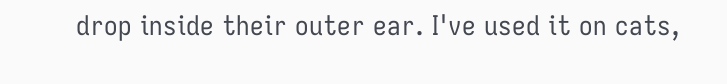drop inside their outer ear. I've used it on cats,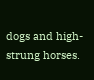dogs and high-strung horses.